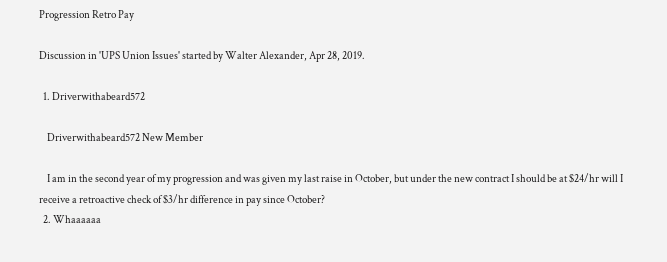Progression Retro Pay

Discussion in 'UPS Union Issues' started by Walter Alexander, Apr 28, 2019.

  1. Driverwithabeard572

    Driverwithabeard572 New Member

    I am in the second year of my progression and was given my last raise in October, but under the new contract I should be at $24/hr will I receive a retroactive check of $3/hr difference in pay since October?
  2. Whaaaaaa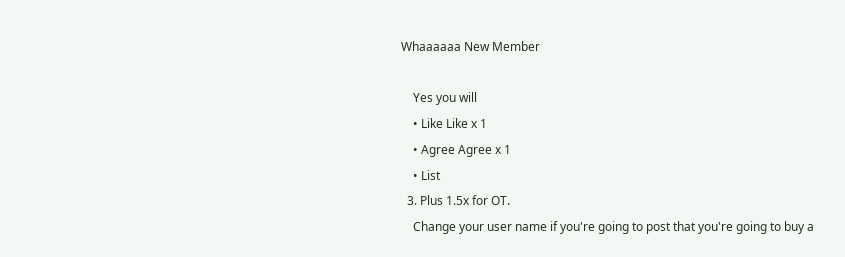Whaaaaaa New Member

    Yes you will
    • Like Like x 1
    • Agree Agree x 1
    • List
  3. Plus 1.5x for OT.
    Change your user name if you're going to post that you're going to buy a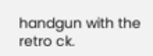handgun with the retro ck.